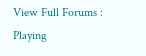View Full Forums : Playing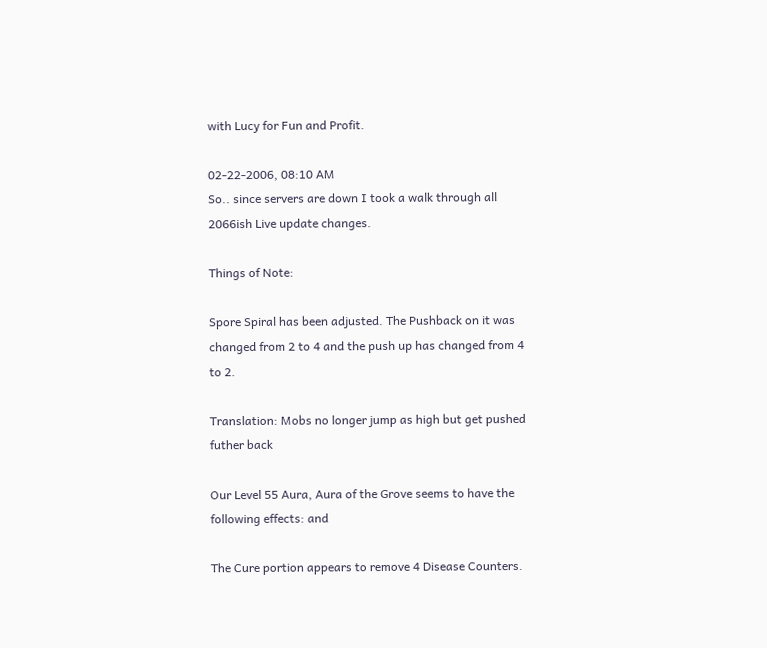with Lucy for Fun and Profit.

02-22-2006, 08:10 AM
So.. since servers are down I took a walk through all 2066ish Live update changes.

Things of Note:

Spore Spiral has been adjusted. The Pushback on it was changed from 2 to 4 and the push up has changed from 4 to 2.

Translation: Mobs no longer jump as high but get pushed futher back

Our Level 55 Aura, Aura of the Grove seems to have the following effects: and

The Cure portion appears to remove 4 Disease Counters.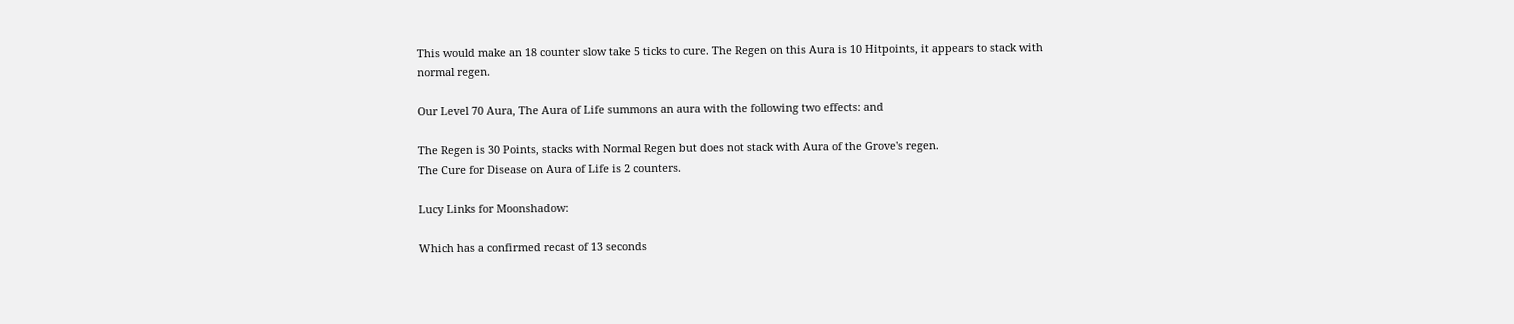This would make an 18 counter slow take 5 ticks to cure. The Regen on this Aura is 10 Hitpoints, it appears to stack with normal regen.

Our Level 70 Aura, The Aura of Life summons an aura with the following two effects: and

The Regen is 30 Points, stacks with Normal Regen but does not stack with Aura of the Grove's regen.
The Cure for Disease on Aura of Life is 2 counters.

Lucy Links for Moonshadow:

Which has a confirmed recast of 13 seconds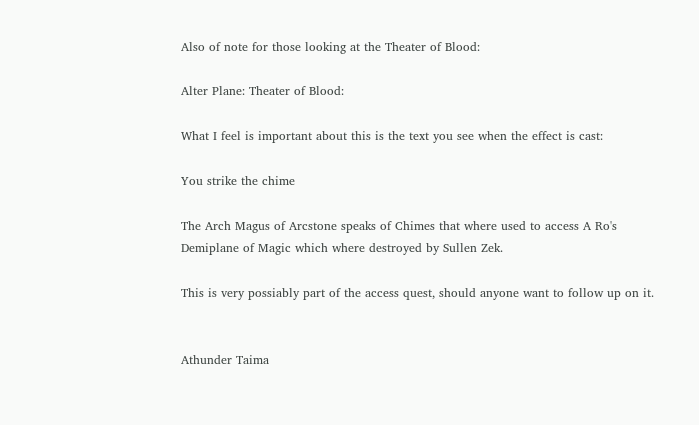Also of note for those looking at the Theater of Blood:

Alter Plane: Theater of Blood:

What I feel is important about this is the text you see when the effect is cast:

You strike the chime

The Arch Magus of Arcstone speaks of Chimes that where used to access A Ro's Demiplane of Magic which where destroyed by Sullen Zek.

This is very possiably part of the access quest, should anyone want to follow up on it.


Athunder Taima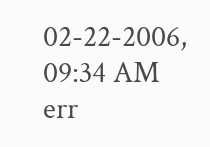02-22-2006, 09:34 AM
err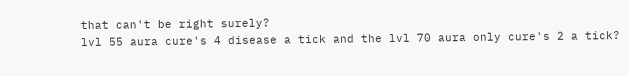that can't be right surely?
lvl 55 aura cure's 4 disease a tick and the lvl 70 aura only cure's 2 a tick?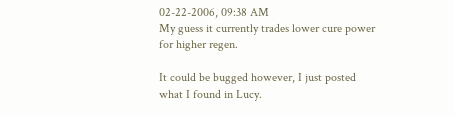02-22-2006, 09:38 AM
My guess it currently trades lower cure power for higher regen.

It could be bugged however, I just posted what I found in Lucy.